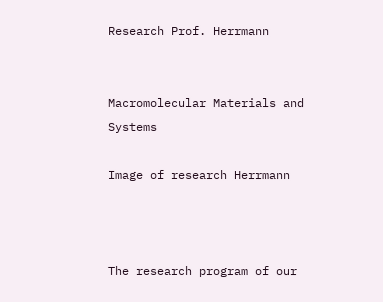Research Prof. Herrmann


Macromolecular Materials and Systems

Image of research Herrmann



The research program of our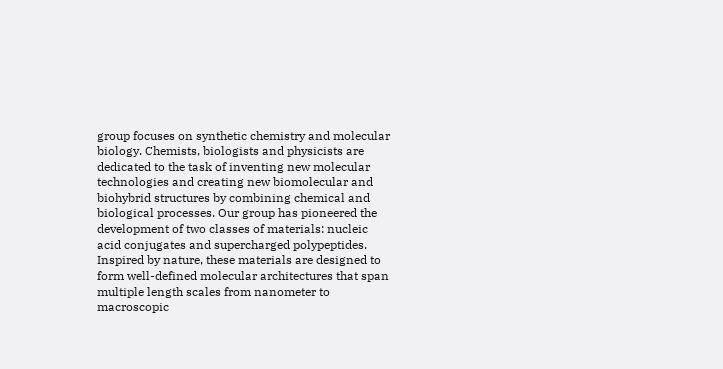group focuses on synthetic chemistry and molecular biology. Chemists, biologists and physicists are dedicated to the task of inventing new molecular technologies and creating new biomolecular and biohybrid structures by combining chemical and biological processes. Our group has pioneered the development of two classes of materials: nucleic acid conjugates and supercharged polypeptides. Inspired by nature, these materials are designed to form well-defined molecular architectures that span multiple length scales from nanometer to macroscopic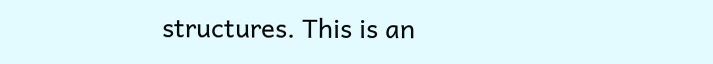structures. This is an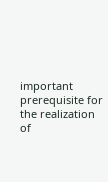important prerequisite for the realization of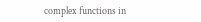complex functions in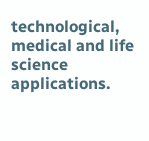technological, medical and life science applications.